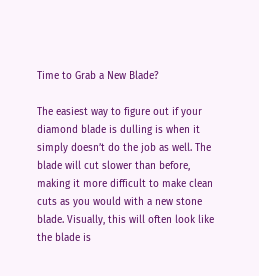Time to Grab a New Blade?

The easiest way to figure out if your diamond blade is dulling is when it simply doesn’t do the job as well. The blade will cut slower than before, making it more difficult to make clean cuts as you would with a new stone blade. Visually, this will often look like the blade is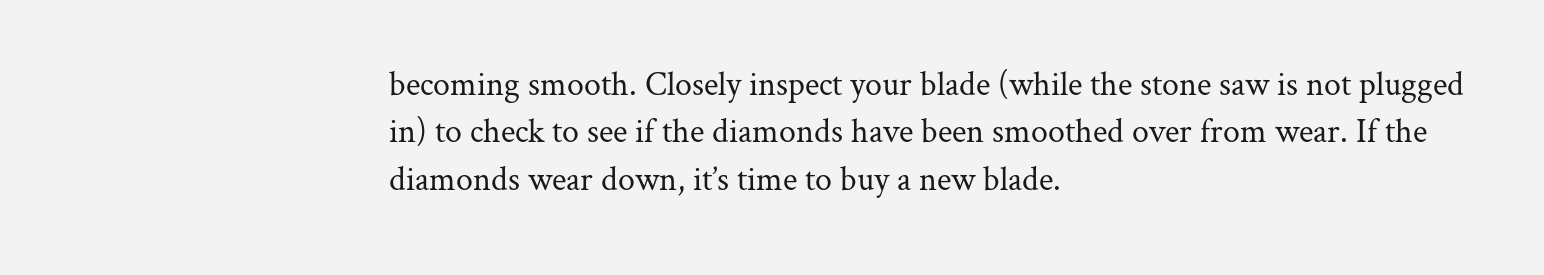becoming smooth. Closely inspect your blade (while the stone saw is not plugged in) to check to see if the diamonds have been smoothed over from wear. If the diamonds wear down, it’s time to buy a new blade.